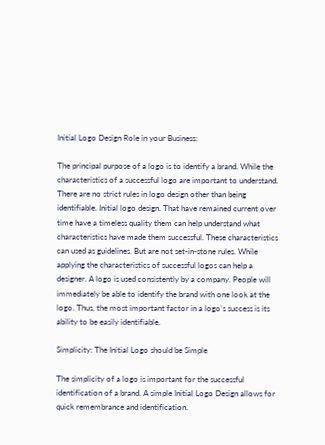Initial Logo Design Role in your Business:

The principal purpose of a logo is to identify a brand. While the characteristics of a successful logo are important to understand. There are no strict rules in logo design other than being identifiable. Initial logo design. That have remained current over time have a timeless quality them can help understand what characteristics have made them successful. These characteristics can used as guidelines. But are not set-in-stone rules. While applying the characteristics of successful logos can help a designer. A logo is used consistently by a company. People will immediately be able to identify the brand with one look at the logo. Thus, the most important factor in a logo’s success is its ability to be easily identifiable.

Simplicity: The Initial Logo should be Simple

The simplicity of a logo is important for the successful identification of a brand. A simple Initial Logo Design allows for quick remembrance and identification.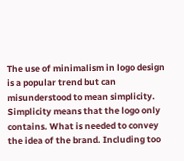The use of minimalism in logo design is a popular trend but can misunderstood to mean simplicity. Simplicity means that the logo only contains. What is needed to convey the idea of the brand. Including too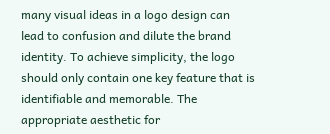many visual ideas in a logo design can lead to confusion and dilute the brand identity. To achieve simplicity, the logo should only contain one key feature that is identifiable and memorable. The appropriate aesthetic for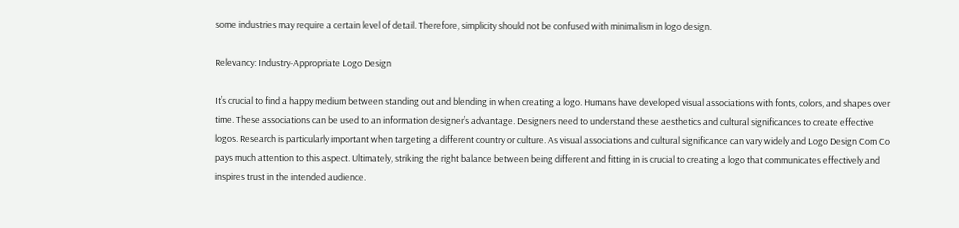some industries may require a certain level of detail. Therefore, simplicity should not be confused with minimalism in logo design.

Relevancy: Industry-Appropriate Logo Design

It’s crucial to find a happy medium between standing out and blending in when creating a logo. Humans have developed visual associations with fonts, colors, and shapes over time. These associations can be used to an information designer’s advantage. Designers need to understand these aesthetics and cultural significances to create effective logos. Research is particularly important when targeting a different country or culture. As visual associations and cultural significance can vary widely and Logo Design Com Co pays much attention to this aspect. Ultimately, striking the right balance between being different and fitting in is crucial to creating a logo that communicates effectively and inspires trust in the intended audience.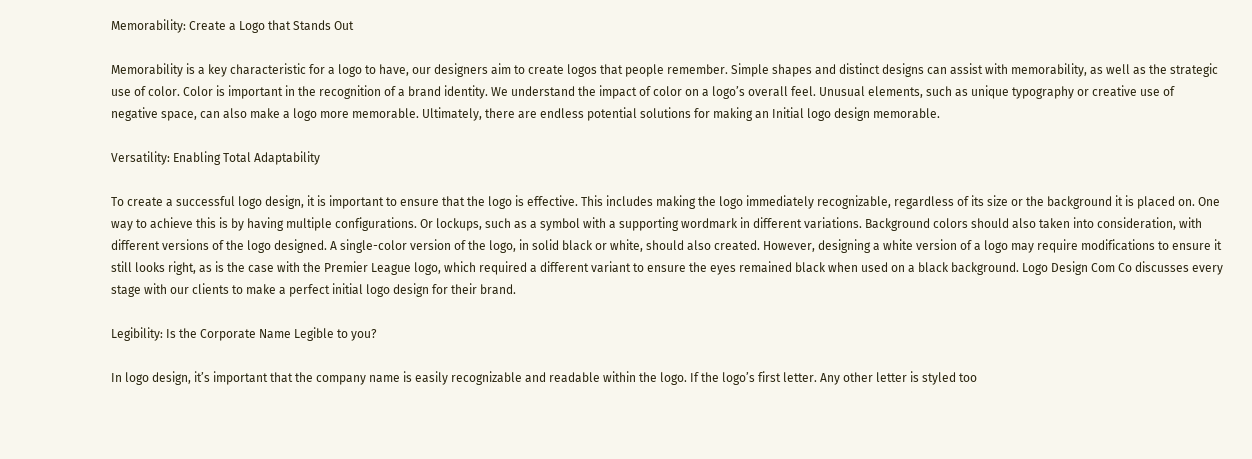Memorability: Create a Logo that Stands Out

Memorability is a key characteristic for a logo to have, our designers aim to create logos that people remember. Simple shapes and distinct designs can assist with memorability, as well as the strategic use of color. Color is important in the recognition of a brand identity. We understand the impact of color on a logo’s overall feel. Unusual elements, such as unique typography or creative use of negative space, can also make a logo more memorable. Ultimately, there are endless potential solutions for making an Initial logo design memorable.

Versatility: Enabling Total Adaptability

To create a successful logo design, it is important to ensure that the logo is effective. This includes making the logo immediately recognizable, regardless of its size or the background it is placed on. One way to achieve this is by having multiple configurations. Or lockups, such as a symbol with a supporting wordmark in different variations. Background colors should also taken into consideration, with different versions of the logo designed. A single-color version of the logo, in solid black or white, should also created. However, designing a white version of a logo may require modifications to ensure it still looks right, as is the case with the Premier League logo, which required a different variant to ensure the eyes remained black when used on a black background. Logo Design Com Co discusses every stage with our clients to make a perfect initial logo design for their brand.

Legibility: Is the Corporate Name Legible to you?

In logo design, it’s important that the company name is easily recognizable and readable within the logo. If the logo’s first letter. Any other letter is styled too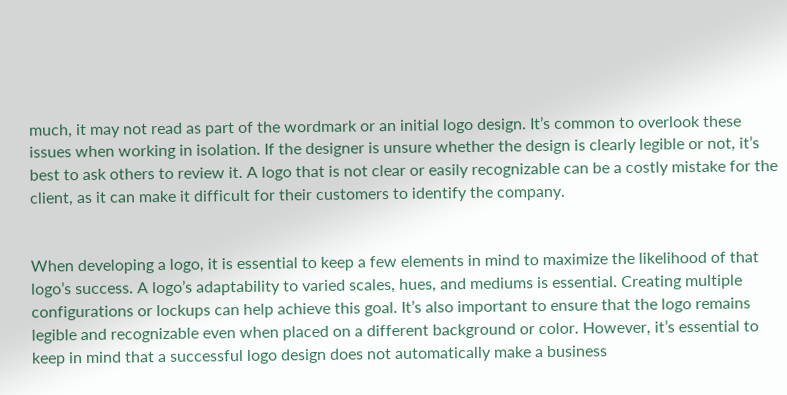much, it may not read as part of the wordmark or an initial logo design. It’s common to overlook these issues when working in isolation. If the designer is unsure whether the design is clearly legible or not, it’s best to ask others to review it. A logo that is not clear or easily recognizable can be a costly mistake for the client, as it can make it difficult for their customers to identify the company.


When developing a logo, it is essential to keep a few elements in mind to maximize the likelihood of that logo’s success. A logo’s adaptability to varied scales, hues, and mediums is essential. Creating multiple configurations or lockups can help achieve this goal. It’s also important to ensure that the logo remains legible and recognizable even when placed on a different background or color. However, it’s essential to keep in mind that a successful logo design does not automatically make a business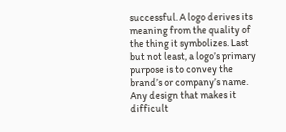successful. A logo derives its meaning from the quality of the thing it symbolizes. Last but not least, a logo’s primary purpose is to convey the brand’s or company’s name. Any design that makes it difficult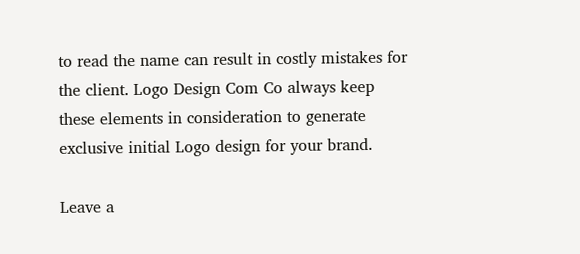to read the name can result in costly mistakes for the client. Logo Design Com Co always keep these elements in consideration to generate exclusive initial Logo design for your brand.

Leave a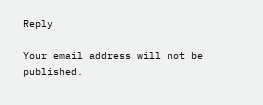Reply

Your email address will not be published.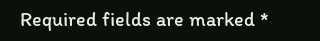Required fields are marked *